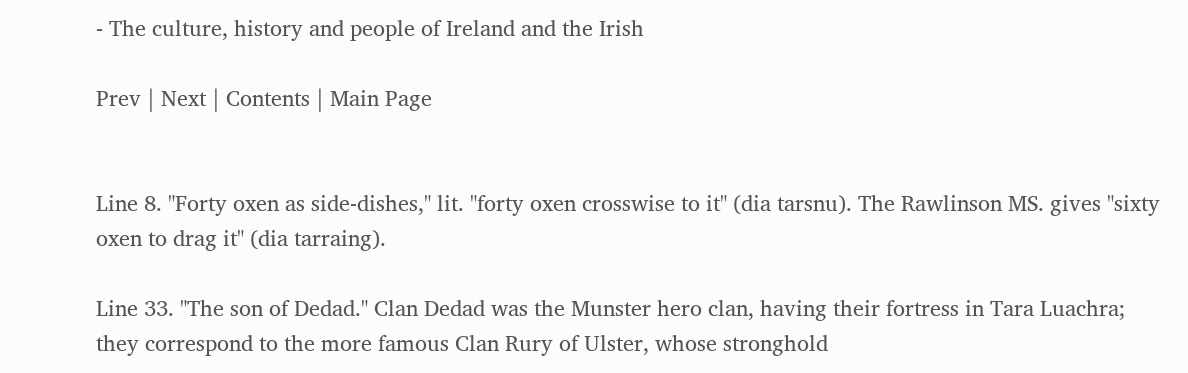- The culture, history and people of Ireland and the Irish

Prev | Next | Contents | Main Page


Line 8. "Forty oxen as side-dishes," lit. "forty oxen crosswise to it" (dia tarsnu). The Rawlinson MS. gives "sixty oxen to drag it" (dia tarraing).

Line 33. "The son of Dedad." Clan Dedad was the Munster hero clan, having their fortress in Tara Luachra; they correspond to the more famous Clan Rury of Ulster, whose stronghold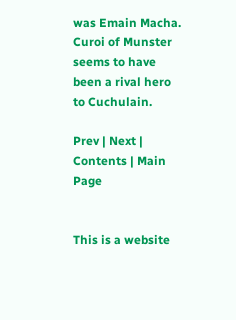was Emain Macha. Curoi of Munster seems to have been a rival hero to Cuchulain.

Prev | Next | Contents | Main Page


This is a website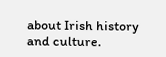about Irish history and culture.